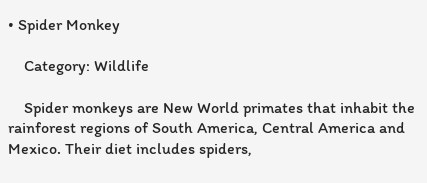• Spider Monkey

    Category: Wildlife

    Spider monkeys are New World primates that inhabit the rainforest regions of South America, Central America and Mexico. Their diet includes spiders,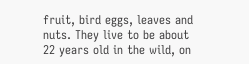fruit, bird eggs, leaves and nuts. They live to be about 22 years old in the wild, on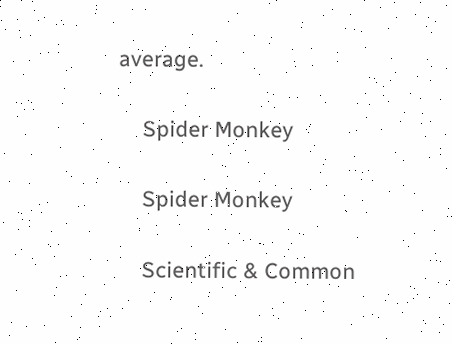average.

    Spider Monkey

    Spider Monkey

    Scientific & Common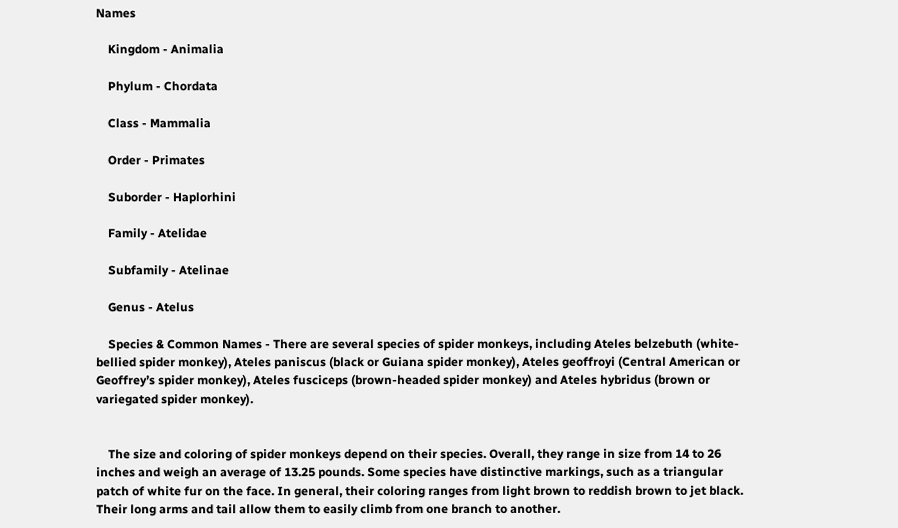Names

    Kingdom - Animalia

    Phylum - Chordata

    Class - Mammalia

    Order - Primates

    Suborder - Haplorhini

    Family - Atelidae

    Subfamily - Atelinae

    Genus - Atelus

    Species & Common Names - There are several species of spider monkeys, including Ateles belzebuth (white-bellied spider monkey), Ateles paniscus (black or Guiana spider monkey), Ateles geoffroyi (Central American or Geoffrey’s spider monkey), Ateles fusciceps (brown-headed spider monkey) and Ateles hybridus (brown or variegated spider monkey).


    The size and coloring of spider monkeys depend on their species. Overall, they range in size from 14 to 26 inches and weigh an average of 13.25 pounds. Some species have distinctive markings, such as a triangular patch of white fur on the face. In general, their coloring ranges from light brown to reddish brown to jet black. Their long arms and tail allow them to easily climb from one branch to another.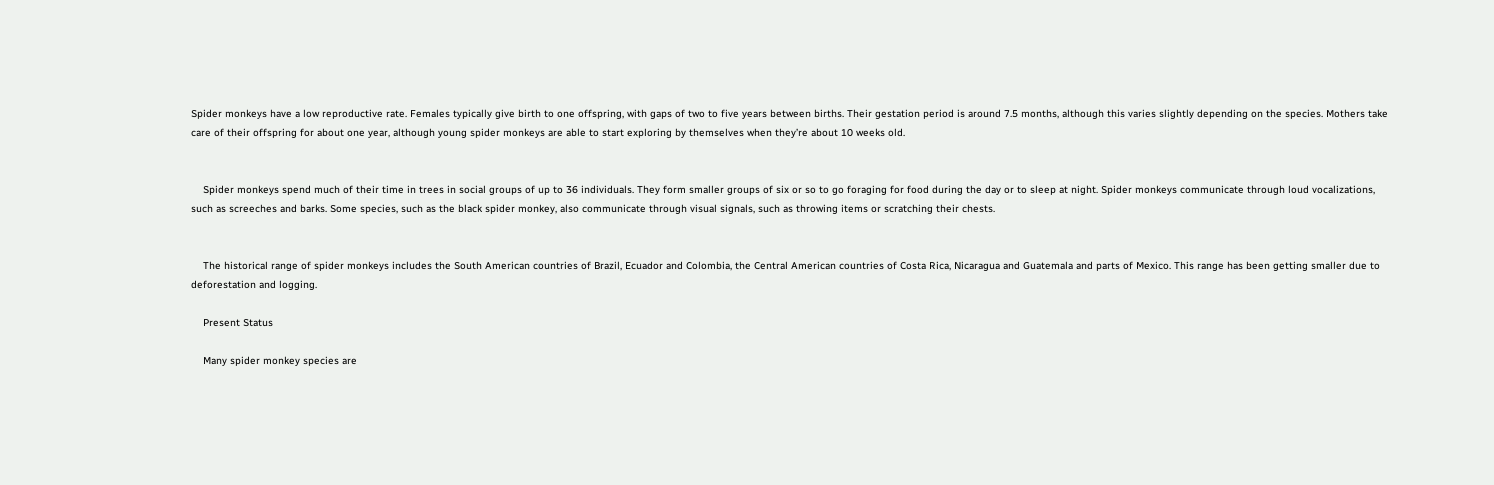Spider monkeys have a low reproductive rate. Females typically give birth to one offspring, with gaps of two to five years between births. Their gestation period is around 7.5 months, although this varies slightly depending on the species. Mothers take care of their offspring for about one year, although young spider monkeys are able to start exploring by themselves when they’re about 10 weeks old.


    Spider monkeys spend much of their time in trees in social groups of up to 36 individuals. They form smaller groups of six or so to go foraging for food during the day or to sleep at night. Spider monkeys communicate through loud vocalizations, such as screeches and barks. Some species, such as the black spider monkey, also communicate through visual signals, such as throwing items or scratching their chests.


    The historical range of spider monkeys includes the South American countries of Brazil, Ecuador and Colombia, the Central American countries of Costa Rica, Nicaragua and Guatemala and parts of Mexico. This range has been getting smaller due to deforestation and logging.

    Present Status

    Many spider monkey species are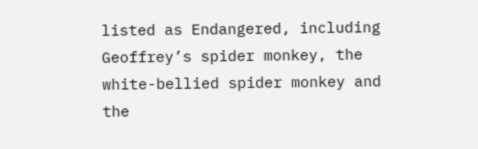listed as Endangered, including Geoffrey’s spider monkey, the white-bellied spider monkey and the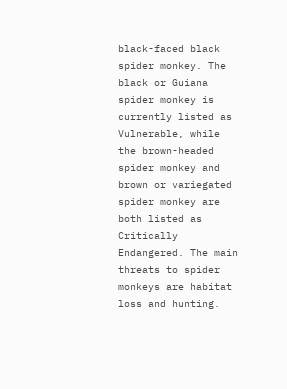black-faced black spider monkey. The black or Guiana spider monkey is currently listed as Vulnerable, while the brown-headed spider monkey and brown or variegated spider monkey are both listed as Critically Endangered. The main threats to spider monkeys are habitat loss and hunting.